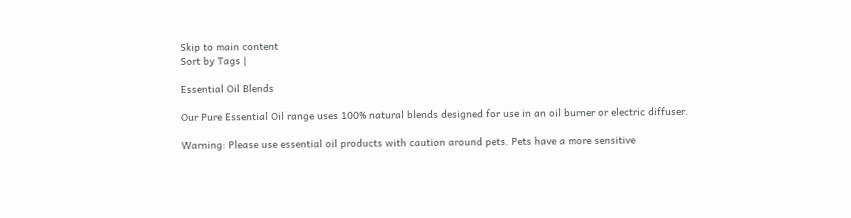Skip to main content
Sort by Tags |

Essential Oil Blends

Our Pure Essential Oil range uses 100% natural blends designed for use in an oil burner or electric diffuser.

Warning: Please use essential oil products with caution around pets. Pets have a more sensitive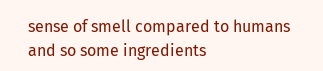sense of smell compared to humans and so some ingredients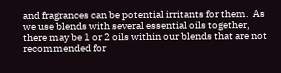and fragrances can be potential irritants for them.  As we use blends with several essential oils together, there may be 1 or 2 oils within our blends that are not recommended for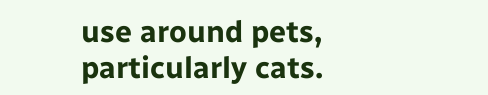use around pets, particularly cats.